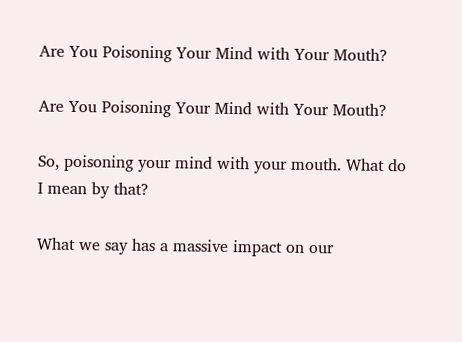Are You Poisoning Your Mind with Your Mouth?

Are You Poisoning Your Mind with Your Mouth?

So, poisoning your mind with your mouth. What do I mean by that?

What we say has a massive impact on our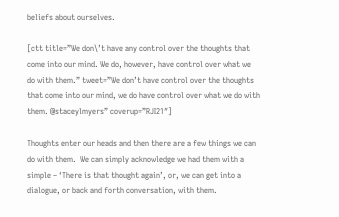beliefs about ourselves.

[ctt title=”We don\’t have any control over the thoughts that come into our mind. We do, however, have control over what we do with them.” tweet=”We don’t have control over the thoughts that come into our mind, we do have control over what we do with them. @staceylmyers” coverup=”RJI21″]

Thoughts enter our heads and then there are a few things we can do with them.  We can simply acknowledge we had them with a simple – ‘There is that thought again’, or, we can get into a dialogue, or back and forth conversation, with them.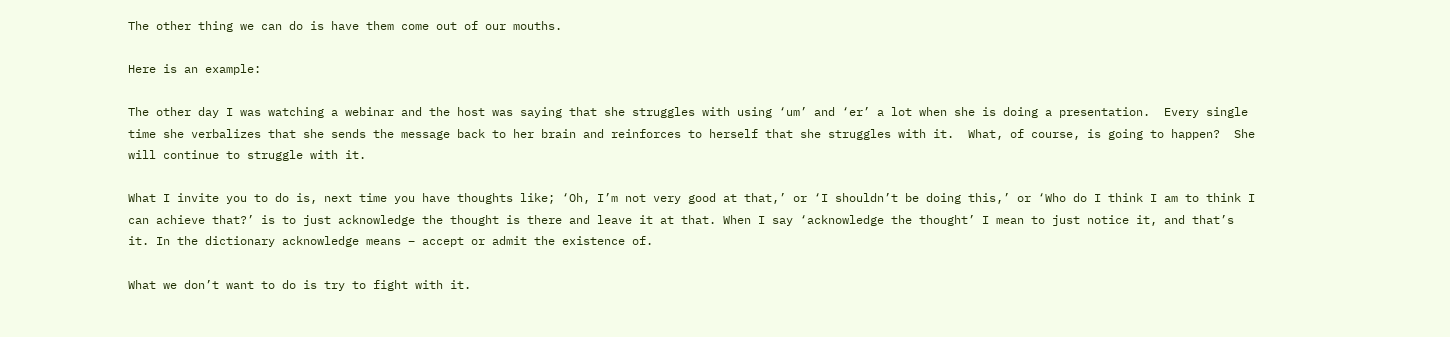The other thing we can do is have them come out of our mouths.

Here is an example:

The other day I was watching a webinar and the host was saying that she struggles with using ‘um’ and ‘er’ a lot when she is doing a presentation.  Every single time she verbalizes that she sends the message back to her brain and reinforces to herself that she struggles with it.  What, of course, is going to happen?  She will continue to struggle with it.

What I invite you to do is, next time you have thoughts like; ‘Oh, I’m not very good at that,’ or ‘I shouldn’t be doing this,’ or ‘Who do I think I am to think I can achieve that?’ is to just acknowledge the thought is there and leave it at that. When I say ‘acknowledge the thought’ I mean to just notice it, and that’s it. In the dictionary acknowledge means – accept or admit the existence of.

What we don’t want to do is try to fight with it.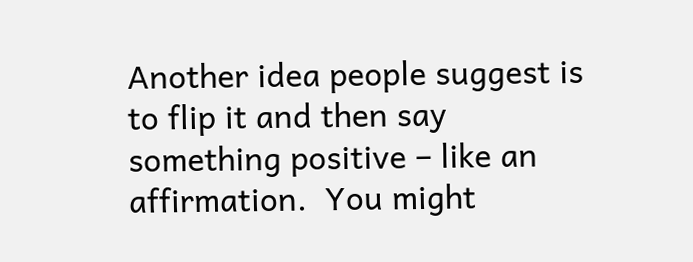Another idea people suggest is to flip it and then say something positive – like an affirmation.  You might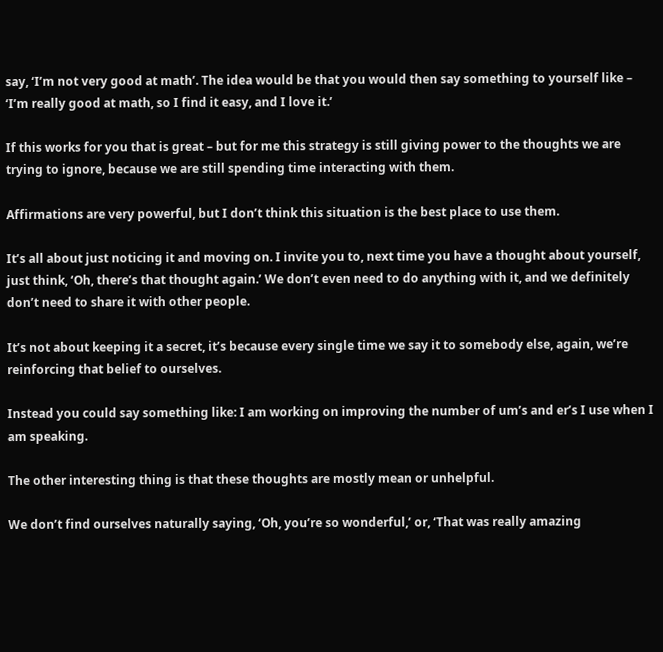say, ‘I’m not very good at math’. The idea would be that you would then say something to yourself like – ‘I’m really good at math, so I find it easy, and I love it.’

If this works for you that is great – but for me this strategy is still giving power to the thoughts we are trying to ignore, because we are still spending time interacting with them.

Affirmations are very powerful, but I don’t think this situation is the best place to use them.

It’s all about just noticing it and moving on. I invite you to, next time you have a thought about yourself, just think, ‘Oh, there’s that thought again.’ We don’t even need to do anything with it, and we definitely don’t need to share it with other people.

It’s not about keeping it a secret, it’s because every single time we say it to somebody else, again, we’re reinforcing that belief to ourselves.

Instead you could say something like: I am working on improving the number of um’s and er’s I use when I am speaking.

The other interesting thing is that these thoughts are mostly mean or unhelpful.

We don’t find ourselves naturally saying, ‘Oh, you’re so wonderful,’ or, ‘That was really amazing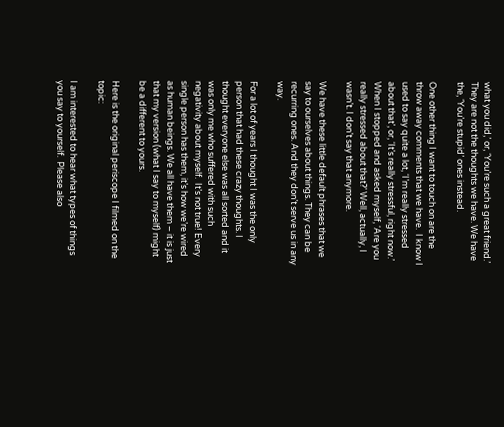what you did,’ or, ‘You’re such a great friend.’ They are not the thoughts we have. We have the, ‘You’re stupid’ ones instead.

One other thing I want to touch on are the throw away comments that we have.  I know I used to say quite a lot, ‘I’m really stressed about that’, or, ‘It’s really stressful, right now.’  When I stopped and asked myself, ‘Are you really stressed about that?’ Well, actually, I wasn’t. I don’t say that anymore.

We have these little default phrases that we say to ourselves about things. They can be recurring ones. And they don’t serve us in any way.

For a lot of years I thought I was the only person that had these crazy thoughts. I thought everyone else was all sorted and it was only me who suffered with such negativity about myself.  It’s not true! Every single person has them, it’s how we’re wired as human beings. We all have them – it is just that my version (what I say to myself) might be a different to yours.

Here is the original periscope I filmed on the topic:

I am interested to hear what types of things you say to yourself.  Please also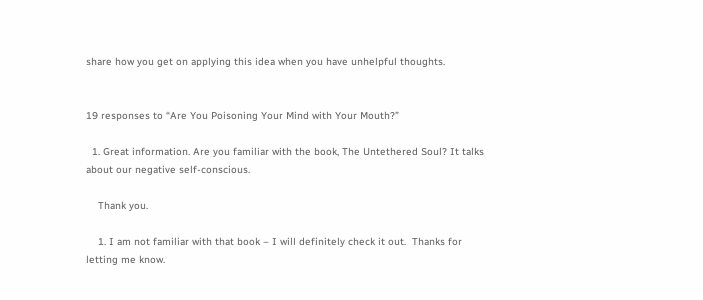share how you get on applying this idea when you have unhelpful thoughts.


19 responses to “Are You Poisoning Your Mind with Your Mouth?”

  1. Great information. Are you familiar with the book, The Untethered Soul? It talks about our negative self-conscious.

    Thank you.

    1. I am not familiar with that book – I will definitely check it out.  Thanks for letting me know.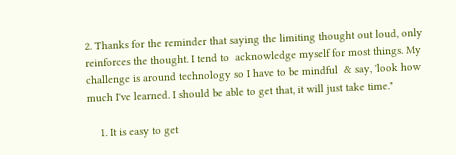2. Thanks for the reminder that saying the limiting thought out loud, only reinforces the thought. I tend to  acknowledge myself for most things. My challenge is around technology so I have to be mindful  & say, 'look how much I've learned. I should be able to get that, it will just take time."

    1. It is easy to get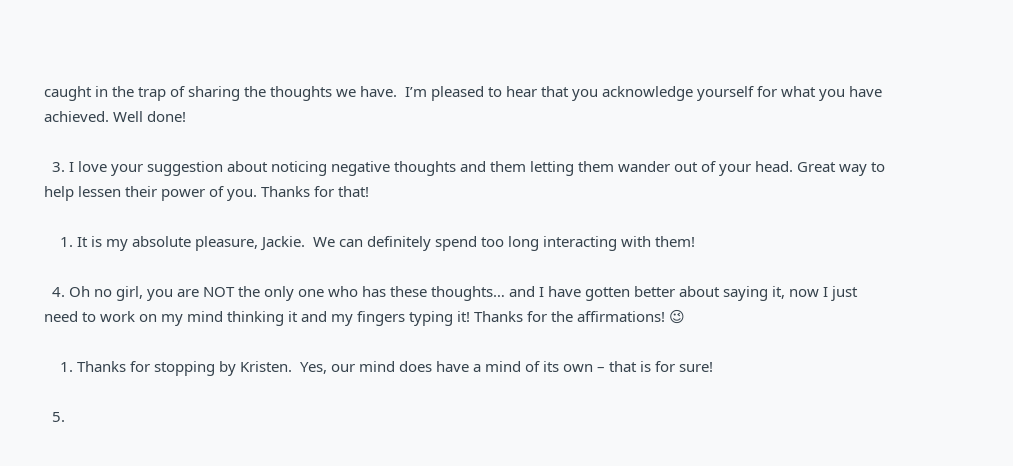caught in the trap of sharing the thoughts we have.  I’m pleased to hear that you acknowledge yourself for what you have achieved. Well done!

  3. I love your suggestion about noticing negative thoughts and them letting them wander out of your head. Great way to help lessen their power of you. Thanks for that!

    1. It is my absolute pleasure, Jackie.  We can definitely spend too long interacting with them!

  4. Oh no girl, you are NOT the only one who has these thoughts… and I have gotten better about saying it, now I just need to work on my mind thinking it and my fingers typing it! Thanks for the affirmations! 😉

    1. Thanks for stopping by Kristen.  Yes, our mind does have a mind of its own – that is for sure!

  5.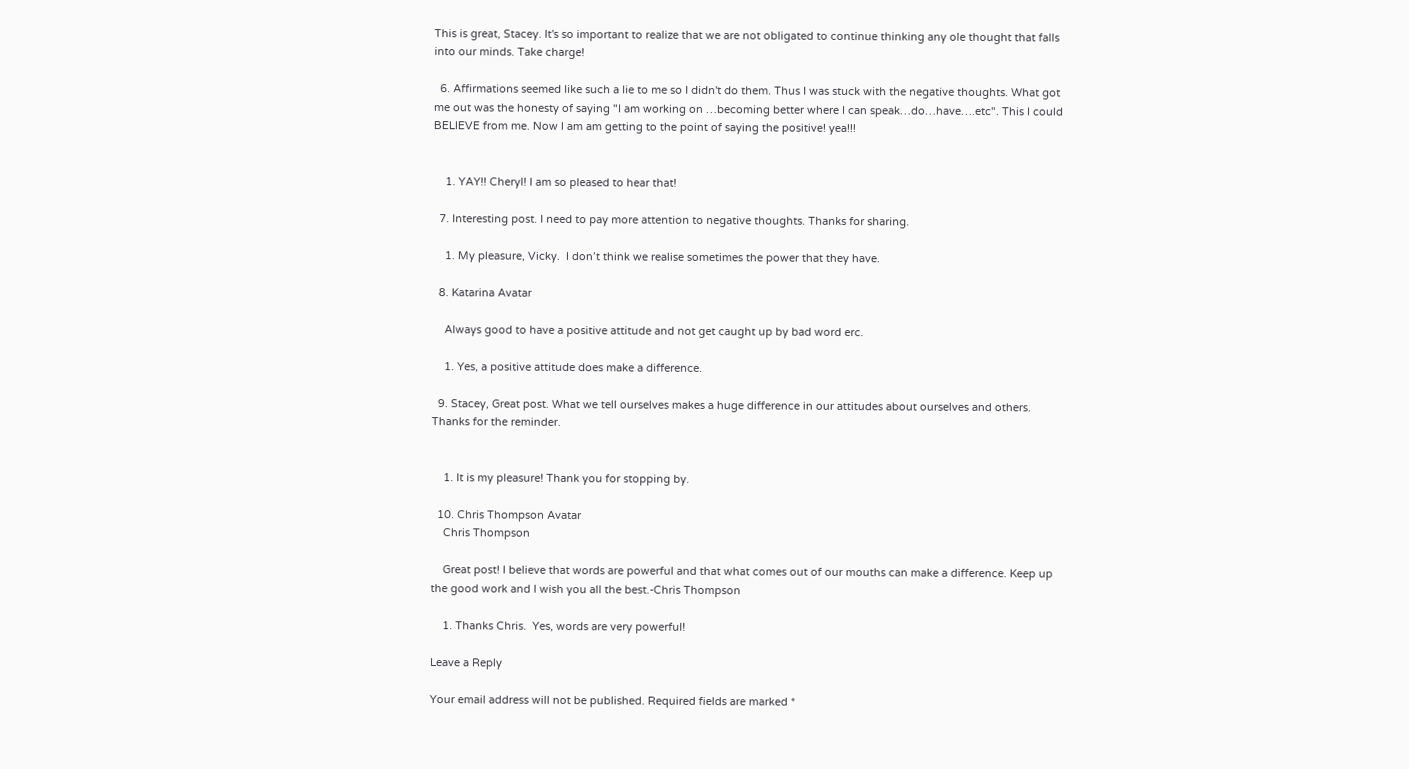This is great, Stacey. It's so important to realize that we are not obligated to continue thinking any ole thought that falls into our minds. Take charge!

  6. Affirmations seemed like such a lie to me so I didn't do them. Thus I was stuck with the negative thoughts. What got me out was the honesty of saying "I am working on …becoming better where I can speak…do…have….etc". This I could BELIEVE from me. Now I am am getting to the point of saying the positive! yea!!!


    1. YAY!! Cheryl! I am so pleased to hear that!

  7. Interesting post. I need to pay more attention to negative thoughts. Thanks for sharing.

    1. My pleasure, Vicky.  I don’t think we realise sometimes the power that they have.

  8. Katarina Avatar

    Always good to have a positive attitude and not get caught up by bad word erc.

    1. Yes, a positive attitude does make a difference.

  9. Stacey, Great post. What we tell ourselves makes a huge difference in our attitudes about ourselves and others. Thanks for the reminder.


    1. It is my pleasure! Thank you for stopping by.

  10. Chris Thompson Avatar
    Chris Thompson

    Great post! I believe that words are powerful and that what comes out of our mouths can make a difference. Keep up the good work and I wish you all the best.-Chris Thompson

    1. Thanks Chris.  Yes, words are very powerful!

Leave a Reply

Your email address will not be published. Required fields are marked *